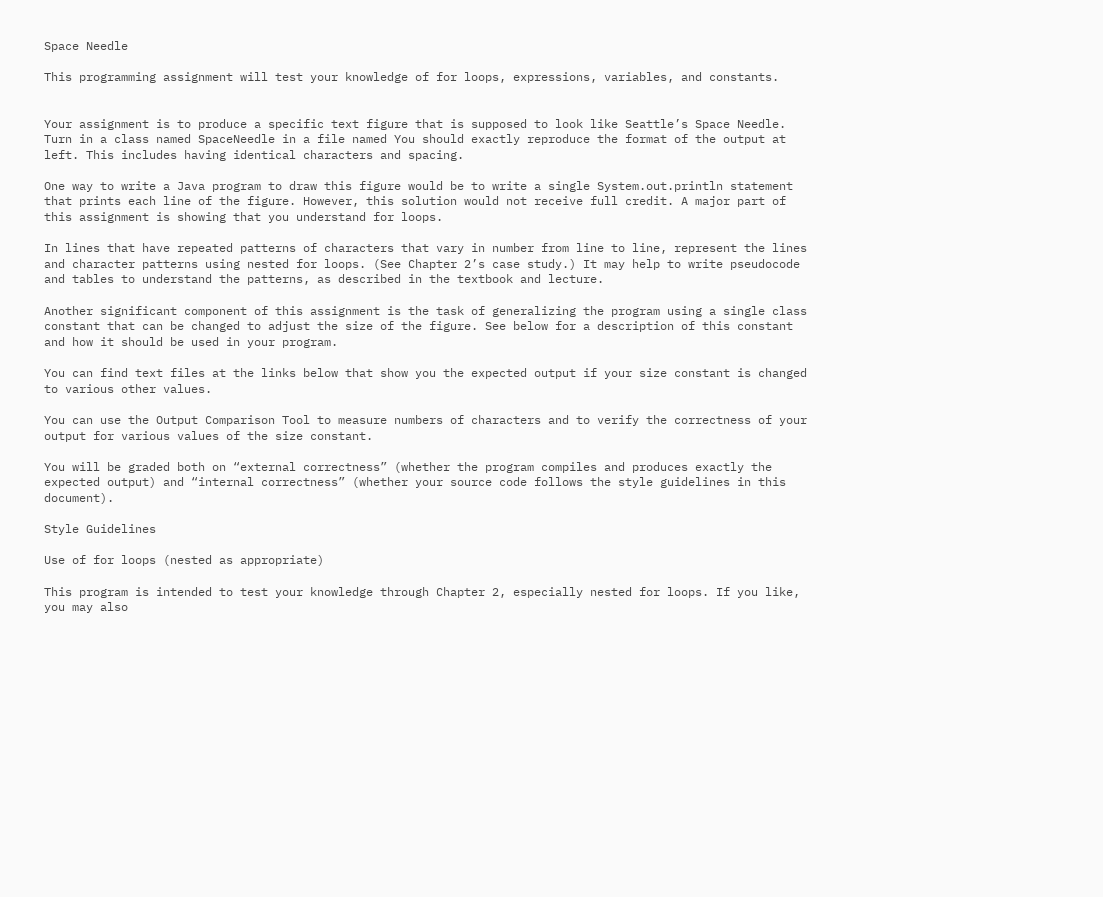Space Needle

This programming assignment will test your knowledge of for loops, expressions, variables, and constants.


Your assignment is to produce a specific text figure that is supposed to look like Seattle’s Space Needle. Turn in a class named SpaceNeedle in a file named You should exactly reproduce the format of the output at left. This includes having identical characters and spacing.

One way to write a Java program to draw this figure would be to write a single System.out.println statement that prints each line of the figure. However, this solution would not receive full credit. A major part of this assignment is showing that you understand for loops.

In lines that have repeated patterns of characters that vary in number from line to line, represent the lines and character patterns using nested for loops. (See Chapter 2’s case study.) It may help to write pseudocode and tables to understand the patterns, as described in the textbook and lecture.

Another significant component of this assignment is the task of generalizing the program using a single class constant that can be changed to adjust the size of the figure. See below for a description of this constant and how it should be used in your program.

You can find text files at the links below that show you the expected output if your size constant is changed to various other values.

You can use the Output Comparison Tool to measure numbers of characters and to verify the correctness of your output for various values of the size constant.

You will be graded both on “external correctness” (whether the program compiles and produces exactly the expected output) and “internal correctness” (whether your source code follows the style guidelines in this document).

Style Guidelines

Use of for loops (nested as appropriate)

This program is intended to test your knowledge through Chapter 2, especially nested for loops. If you like, you may also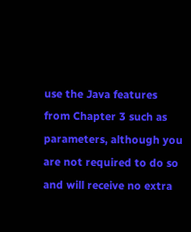use the Java features from Chapter 3 such as parameters, although you are not required to do so and will receive no extra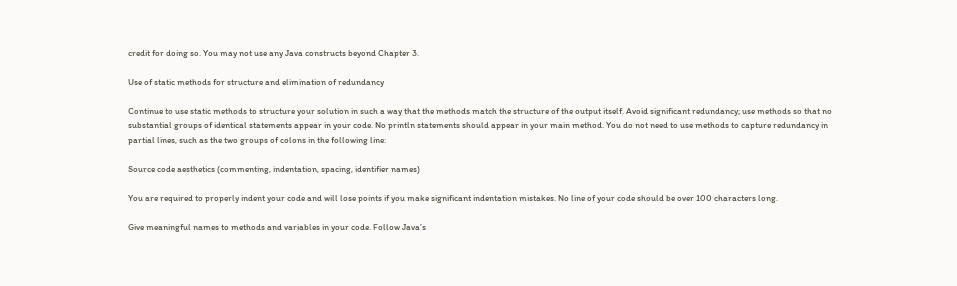credit for doing so. You may not use any Java constructs beyond Chapter 3.

Use of static methods for structure and elimination of redundancy

Continue to use static methods to structure your solution in such a way that the methods match the structure of the output itself. Avoid significant redundancy; use methods so that no substantial groups of identical statements appear in your code. No println statements should appear in your main method. You do not need to use methods to capture redundancy in partial lines, such as the two groups of colons in the following line:

Source code aesthetics (commenting, indentation, spacing, identifier names)

You are required to properly indent your code and will lose points if you make significant indentation mistakes. No line of your code should be over 100 characters long.

Give meaningful names to methods and variables in your code. Follow Java’s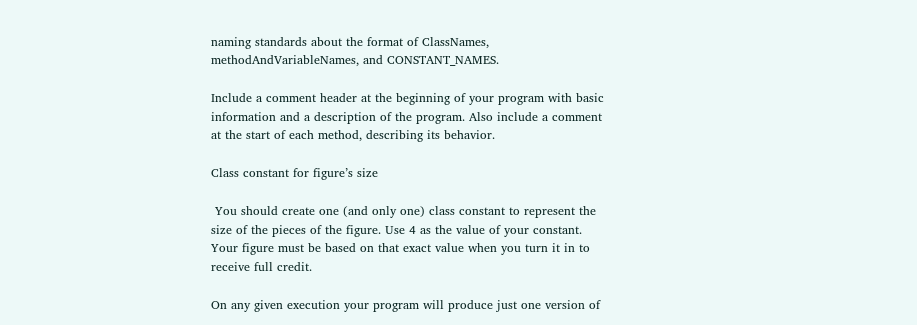naming standards about the format of ClassNames, methodAndVariableNames, and CONSTANT_NAMES.

Include a comment header at the beginning of your program with basic information and a description of the program. Also include a comment at the start of each method, describing its behavior.

Class constant for figure’s size

 You should create one (and only one) class constant to represent the size of the pieces of the figure. Use 4 as the value of your constant. Your figure must be based on that exact value when you turn it in to receive full credit.

On any given execution your program will produce just one version of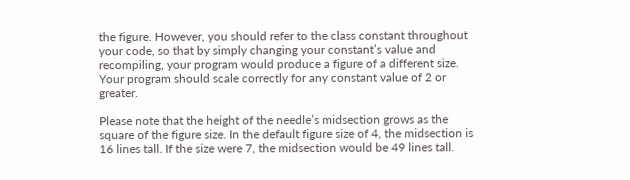the figure. However, you should refer to the class constant throughout your code, so that by simply changing your constant’s value and recompiling, your program would produce a figure of a different size. Your program should scale correctly for any constant value of 2 or greater.

Please note that the height of the needle’s midsection grows as the square of the figure size. In the default figure size of 4, the midsection is 16 lines tall. If the size were 7, the midsection would be 49 lines tall.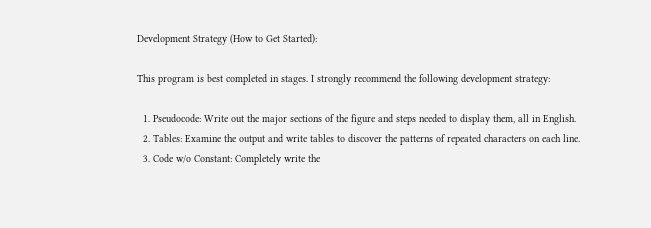Development Strategy (How to Get Started):

This program is best completed in stages. I strongly recommend the following development strategy:

  1. Pseudocode: Write out the major sections of the figure and steps needed to display them, all in English.
  2. Tables: Examine the output and write tables to discover the patterns of repeated characters on each line.
  3. Code w/o Constant: Completely write the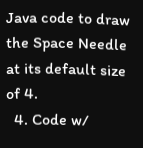Java code to draw the Space Needle at its default size of 4.
  4. Code w/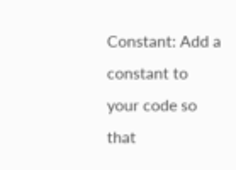Constant: Add a constant to your code so that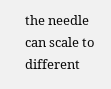the needle can scale to different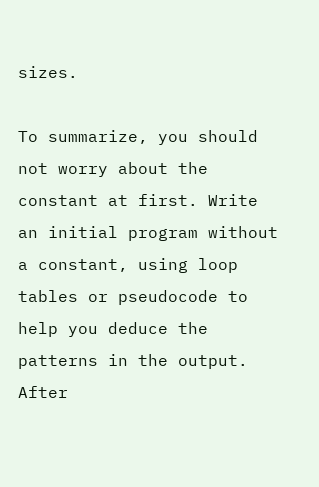sizes.

To summarize, you should not worry about the constant at first. Write an initial program without a constant, using loop tables or pseudocode to help you deduce the patterns in the output. After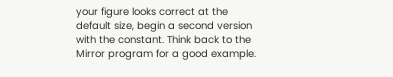your figure looks correct at the default size, begin a second version with the constant. Think back to the Mirror program for a good example.